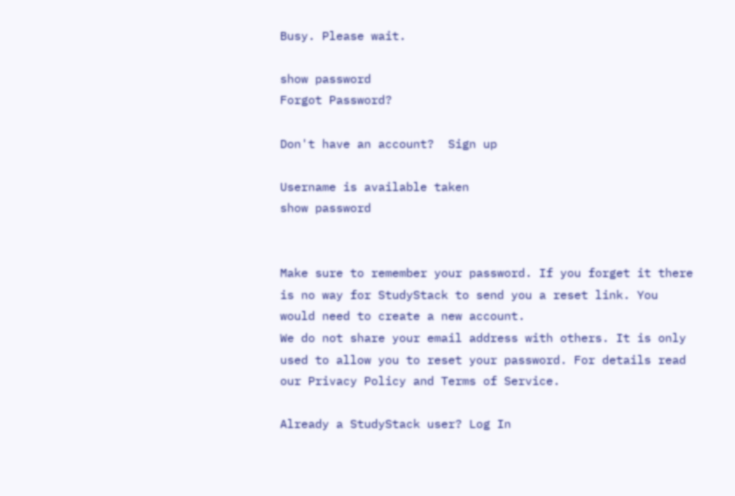Busy. Please wait.

show password
Forgot Password?

Don't have an account?  Sign up

Username is available taken
show password


Make sure to remember your password. If you forget it there is no way for StudyStack to send you a reset link. You would need to create a new account.
We do not share your email address with others. It is only used to allow you to reset your password. For details read our Privacy Policy and Terms of Service.

Already a StudyStack user? Log In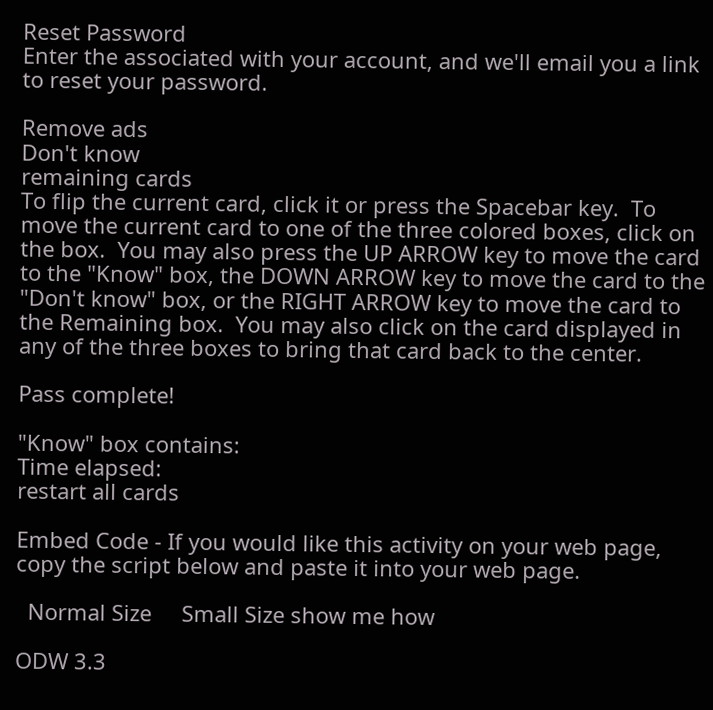Reset Password
Enter the associated with your account, and we'll email you a link to reset your password.

Remove ads
Don't know
remaining cards
To flip the current card, click it or press the Spacebar key.  To move the current card to one of the three colored boxes, click on the box.  You may also press the UP ARROW key to move the card to the "Know" box, the DOWN ARROW key to move the card to the "Don't know" box, or the RIGHT ARROW key to move the card to the Remaining box.  You may also click on the card displayed in any of the three boxes to bring that card back to the center.

Pass complete!

"Know" box contains:
Time elapsed:
restart all cards

Embed Code - If you would like this activity on your web page, copy the script below and paste it into your web page.

  Normal Size     Small Size show me how

ODW 3.3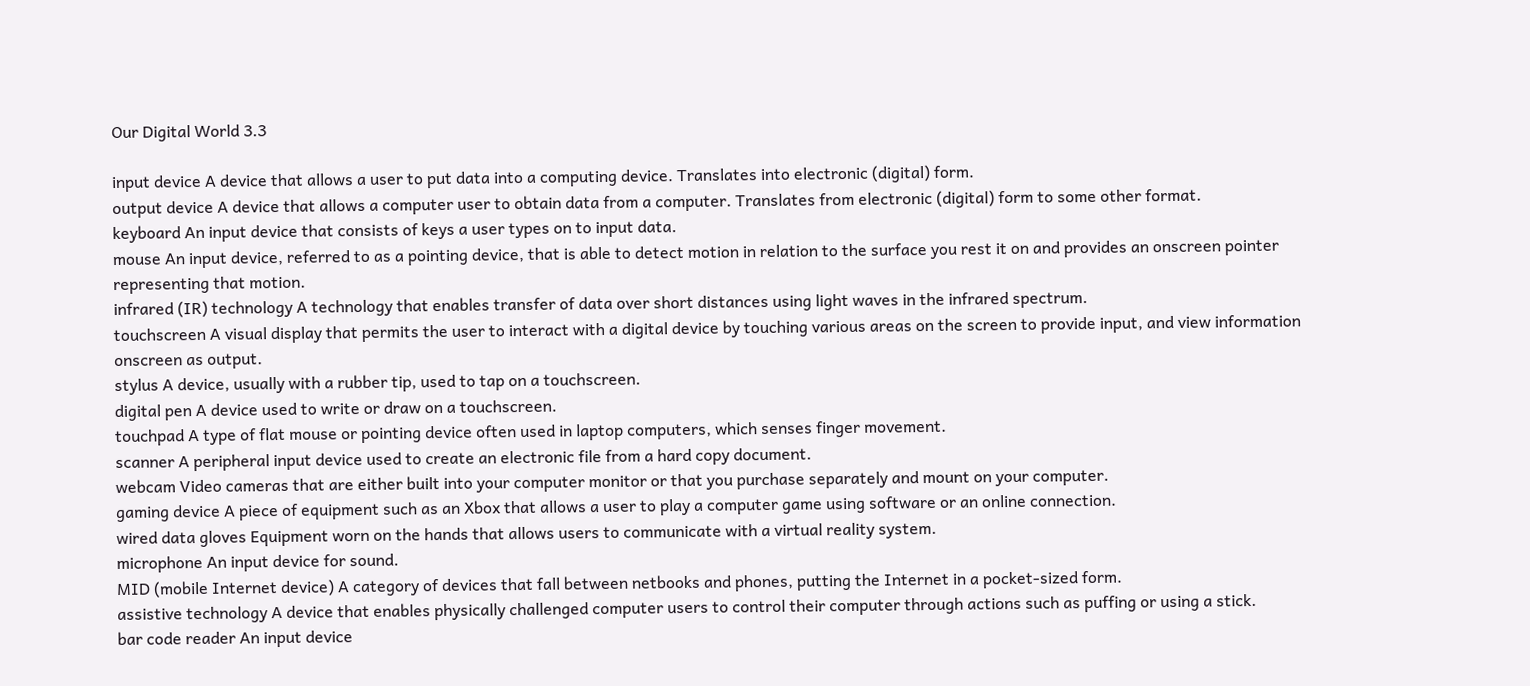Our Digital World 3.3

input device A device that allows a user to put data into a computing device. Translates into electronic (digital) form.
output device A device that allows a computer user to obtain data from a computer. Translates from electronic (digital) form to some other format.
keyboard An input device that consists of keys a user types on to input data.
mouse An input device, referred to as a pointing device, that is able to detect motion in relation to the surface you rest it on and provides an onscreen pointer representing that motion.
infrared (IR) technology A technology that enables transfer of data over short distances using light waves in the infrared spectrum.
touchscreen A visual display that permits the user to interact with a digital device by touching various areas on the screen to provide input, and view information onscreen as output.
stylus A device, usually with a rubber tip, used to tap on a touchscreen.
digital pen A device used to write or draw on a touchscreen.
touchpad A type of flat mouse or pointing device often used in laptop computers, which senses finger movement.
scanner A peripheral input device used to create an electronic file from a hard copy document.
webcam Video cameras that are either built into your computer monitor or that you purchase separately and mount on your computer.
gaming device A piece of equipment such as an Xbox that allows a user to play a computer game using software or an online connection.
wired data gloves Equipment worn on the hands that allows users to communicate with a virtual reality system.
microphone An input device for sound.
MID (mobile Internet device) A category of devices that fall between netbooks and phones, putting the Internet in a pocket-sized form.
assistive technology A device that enables physically challenged computer users to control their computer through actions such as puffing or using a stick.
bar code reader An input device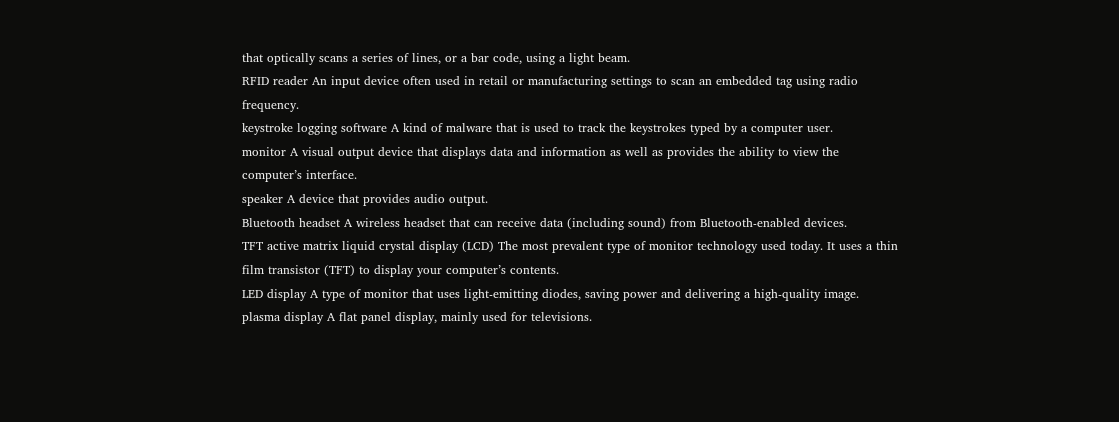that optically scans a series of lines, or a bar code, using a light beam.
RFID reader An input device often used in retail or manufacturing settings to scan an embedded tag using radio frequency.
keystroke logging software A kind of malware that is used to track the keystrokes typed by a computer user.
monitor A visual output device that displays data and information as well as provides the ability to view the computer’s interface.
speaker A device that provides audio output.
Bluetooth headset A wireless headset that can receive data (including sound) from Bluetooth-enabled devices.
TFT active matrix liquid crystal display (LCD) The most prevalent type of monitor technology used today. It uses a thin film transistor (TFT) to display your computer’s contents.
LED display A type of monitor that uses light-emitting diodes, saving power and delivering a high-quality image.
plasma display A flat panel display, mainly used for televisions.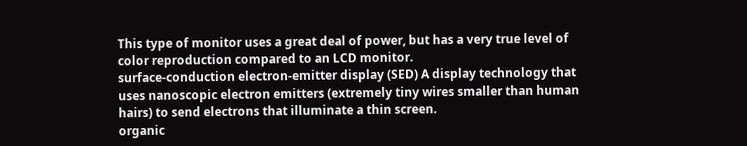This type of monitor uses a great deal of power, but has a very true level of color reproduction compared to an LCD monitor.
surface-conduction electron-emitter display (SED) A display technology that uses nanoscopic electron emitters (extremely tiny wires smaller than human hairs) to send electrons that illuminate a thin screen.
organic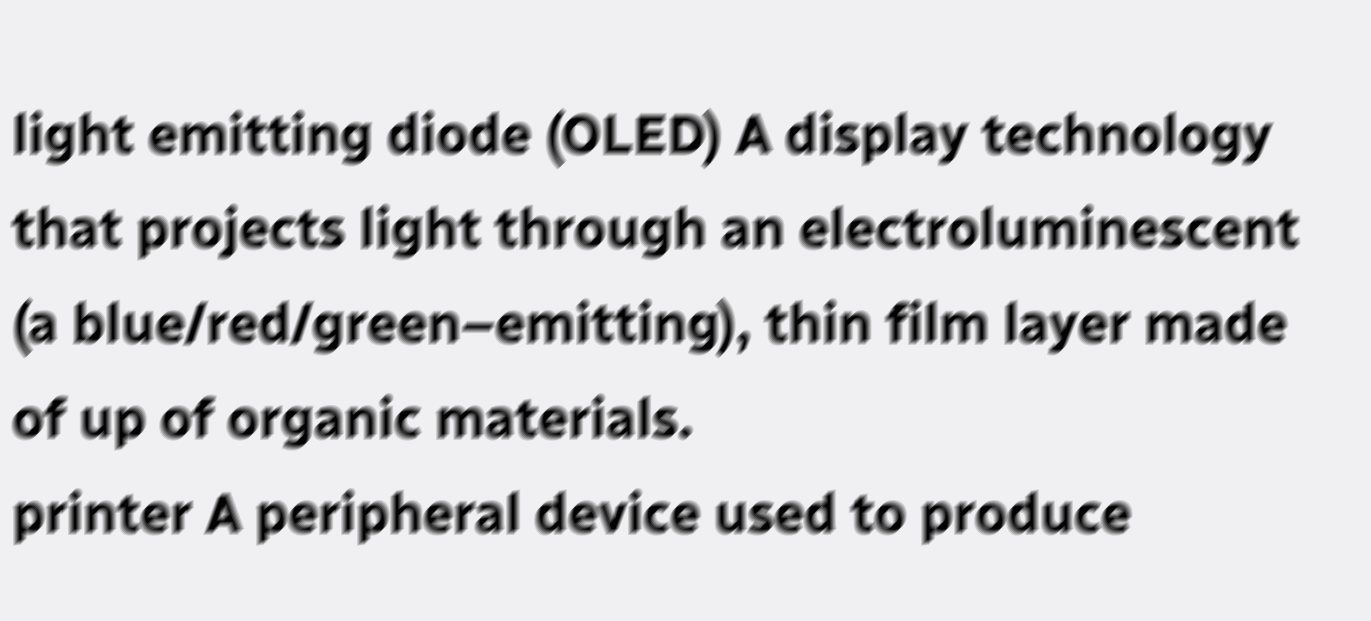light emitting diode (OLED) A display technology that projects light through an electroluminescent (a blue/red/green–emitting), thin film layer made of up of organic materials.
printer A peripheral device used to produce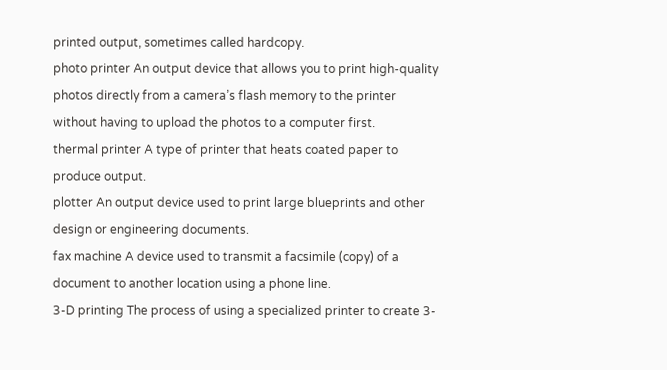printed output, sometimes called hardcopy.
photo printer An output device that allows you to print high-quality photos directly from a camera’s flash memory to the printer without having to upload the photos to a computer first.
thermal printer A type of printer that heats coated paper to produce output.
plotter An output device used to print large blueprints and other design or engineering documents.
fax machine A device used to transmit a facsimile (copy) of a document to another location using a phone line.
3-D printing The process of using a specialized printer to create 3-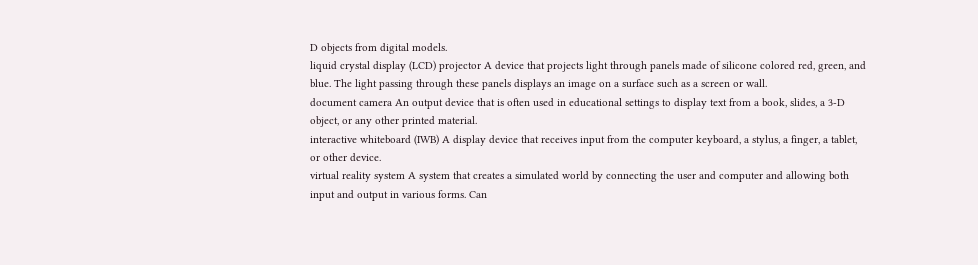D objects from digital models.
liquid crystal display (LCD) projector A device that projects light through panels made of silicone colored red, green, and blue. The light passing through these panels displays an image on a surface such as a screen or wall.
document camera An output device that is often used in educational settings to display text from a book, slides, a 3-D object, or any other printed material.
interactive whiteboard (IWB) A display device that receives input from the computer keyboard, a stylus, a finger, a tablet, or other device.
virtual reality system A system that creates a simulated world by connecting the user and computer and allowing both input and output in various forms. Can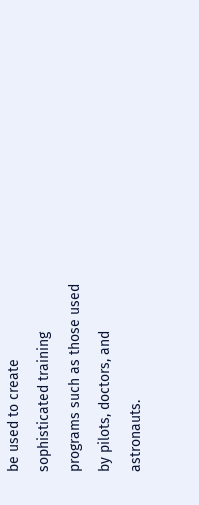be used to create sophisticated training programs such as those used by pilots, doctors, and astronauts.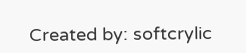Created by: softcrylic